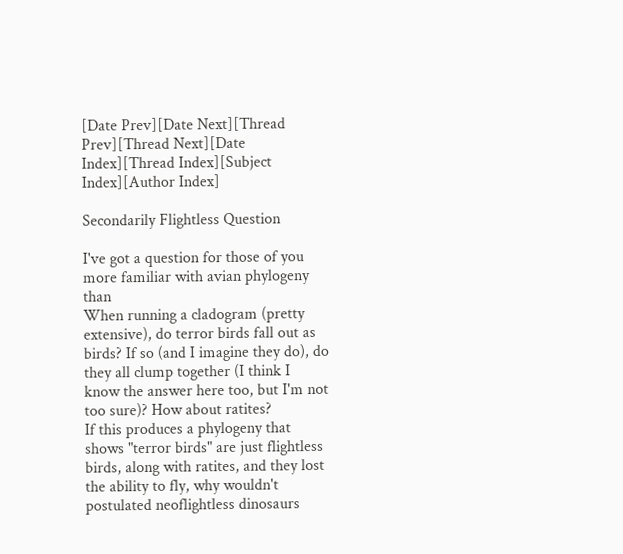[Date Prev][Date Next][Thread Prev][Thread Next][Date Index][Thread Index][Subject Index][Author Index]

Secondarily Flightless Question

I've got a question for those of you more familiar with avian phylogeny than
When running a cladogram (pretty extensive), do terror birds fall out as
birds? If so (and I imagine they do), do they all clump together (I think I
know the answer here too, but I'm not too sure)? How about ratites?
If this produces a phylogeny that shows "terror birds" are just flightless
birds, along with ratites, and they lost the ability to fly, why wouldn't
postulated neoflightless dinosaurs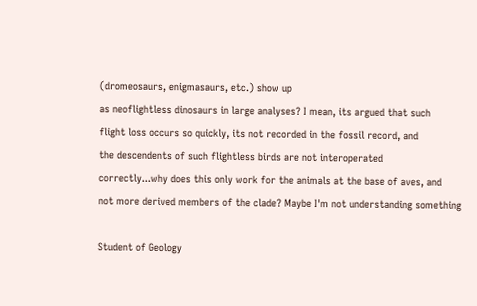(dromeosaurs, enigmasaurs, etc.) show up
as neoflightless dinosaurs in large analyses? I mean, its argued that such
flight loss occurs so quickly, its not recorded in the fossil record, and
the descendents of such flightless birds are not interoperated
correctly...why does this only work for the animals at the base of aves, and
not more derived members of the clade? Maybe I'm not understanding something

Student of Geology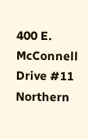400 E. McConnell Drive #11
Northern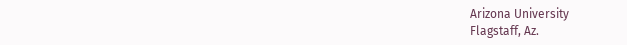Arizona University
Flagstaff, Az.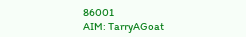86001
AIM: TarryAGoat